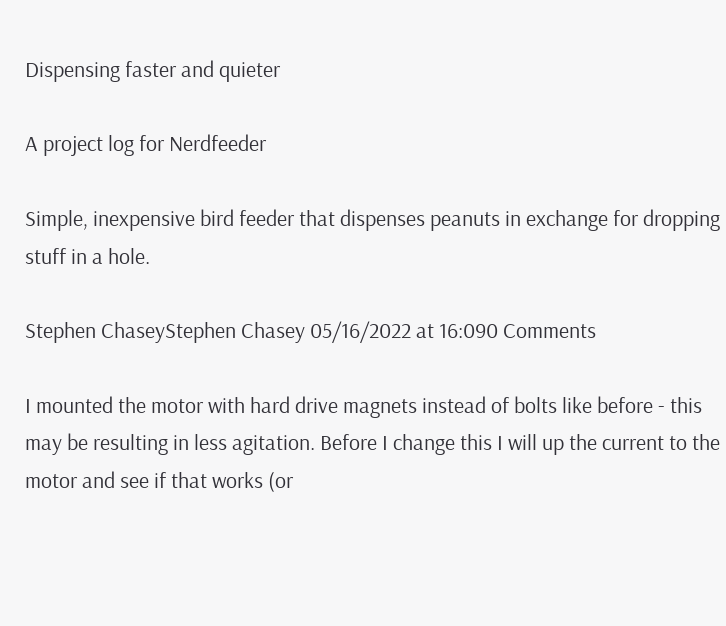Dispensing faster and quieter

A project log for Nerdfeeder

Simple, inexpensive bird feeder that dispenses peanuts in exchange for dropping stuff in a hole.

Stephen ChaseyStephen Chasey 05/16/2022 at 16:090 Comments

I mounted the motor with hard drive magnets instead of bolts like before - this may be resulting in less agitation. Before I change this I will up the current to the motor and see if that works (or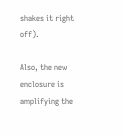shakes it right off).

Also, the new enclosure is amplifying the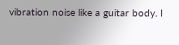vibration noise like a guitar body. I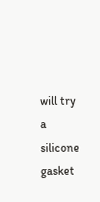will try a silicone gasket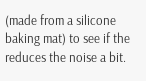(made from a silicone baking mat) to see if the reduces the noise a bit.